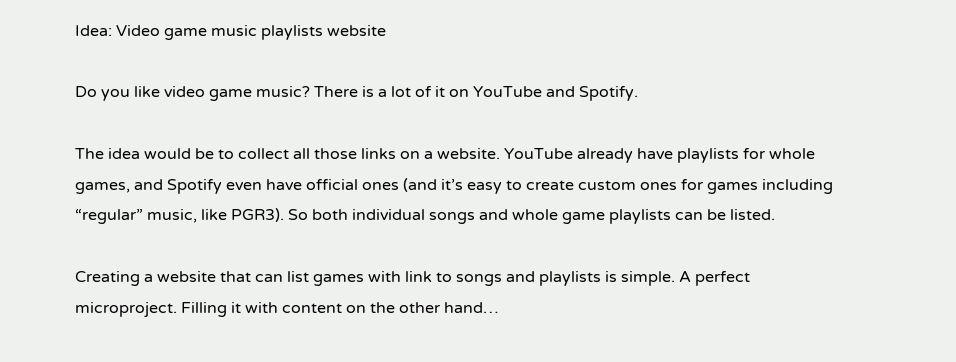Idea: Video game music playlists website

Do you like video game music? There is a lot of it on YouTube and Spotify.

The idea would be to collect all those links on a website. YouTube already have playlists for whole games, and Spotify even have official ones (and it’s easy to create custom ones for games including “regular” music, like PGR3). So both individual songs and whole game playlists can be listed.

Creating a website that can list games with link to songs and playlists is simple. A perfect microproject. Filling it with content on the other hand…